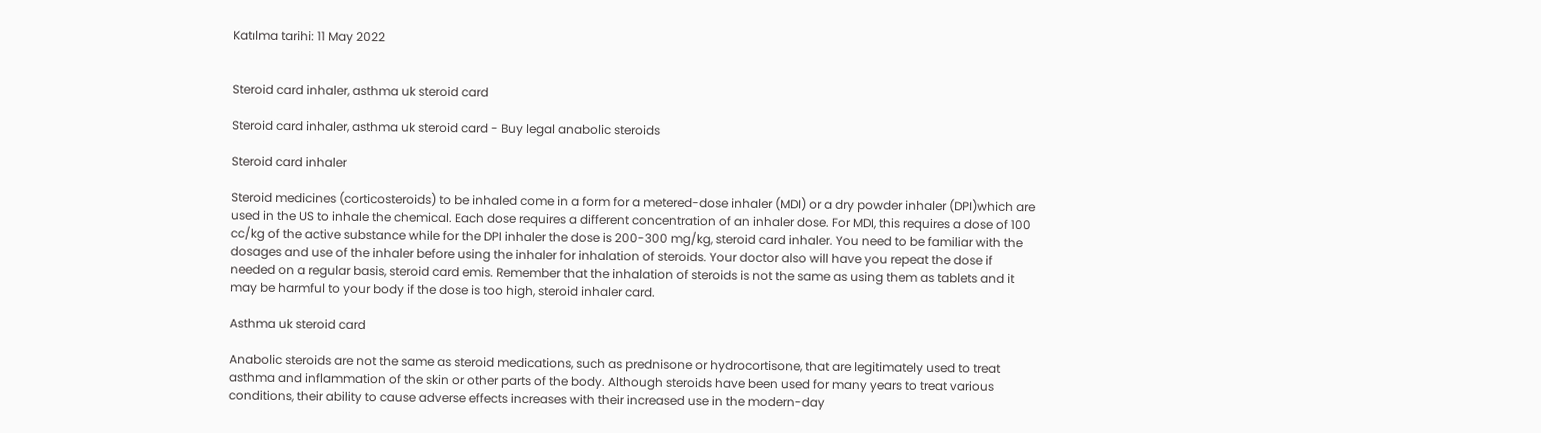Katılma tarihi: 11 May 2022


Steroid card inhaler, asthma uk steroid card

Steroid card inhaler, asthma uk steroid card - Buy legal anabolic steroids

Steroid card inhaler

Steroid medicines (corticosteroids) to be inhaled come in a form for a metered-dose inhaler (MDI) or a dry powder inhaler (DPI)which are used in the US to inhale the chemical. Each dose requires a different concentration of an inhaler dose. For MDI, this requires a dose of 100 cc/kg of the active substance while for the DPI inhaler the dose is 200-300 mg/kg, steroid card inhaler. You need to be familiar with the dosages and use of the inhaler before using the inhaler for inhalation of steroids. Your doctor also will have you repeat the dose if needed on a regular basis, steroid card emis. Remember that the inhalation of steroids is not the same as using them as tablets and it may be harmful to your body if the dose is too high, steroid inhaler card.

Asthma uk steroid card

Anabolic steroids are not the same as steroid medications, such as prednisone or hydrocortisone, that are legitimately used to treat asthma and inflammation of the skin or other parts of the body. Although steroids have been used for many years to treat various conditions, their ability to cause adverse effects increases with their increased use in the modern-day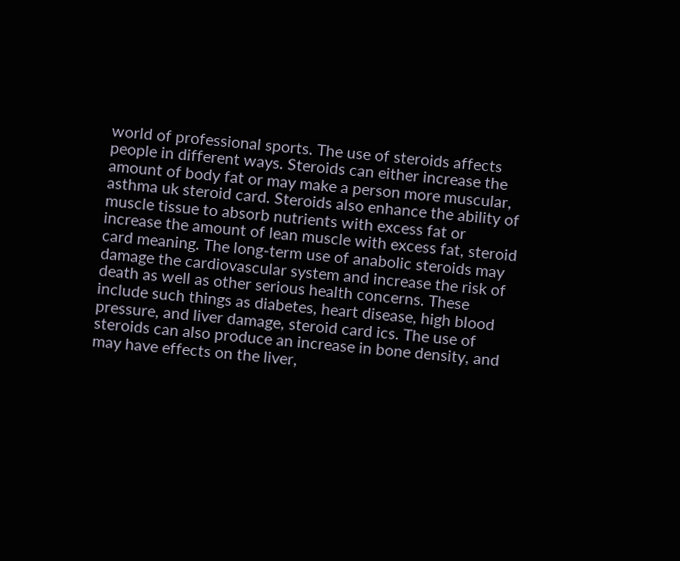world of professional sports. The use of steroids affects people in different ways. Steroids can either increase the amount of body fat or may make a person more muscular, asthma uk steroid card. Steroids also enhance the ability of muscle tissue to absorb nutrients with excess fat or increase the amount of lean muscle with excess fat, steroid card meaning. The long-term use of anabolic steroids may damage the cardiovascular system and increase the risk of death as well as other serious health concerns. These include such things as diabetes, heart disease, high blood pressure, and liver damage, steroid card ics. The use of steroids can also produce an increase in bone density, and may have effects on the liver,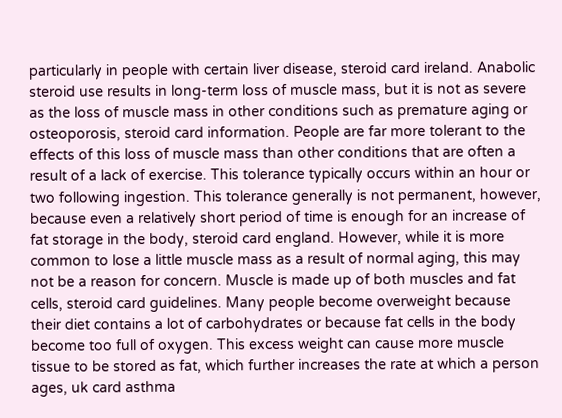particularly in people with certain liver disease, steroid card ireland. Anabolic steroid use results in long-term loss of muscle mass, but it is not as severe as the loss of muscle mass in other conditions such as premature aging or osteoporosis, steroid card information. People are far more tolerant to the effects of this loss of muscle mass than other conditions that are often a result of a lack of exercise. This tolerance typically occurs within an hour or two following ingestion. This tolerance generally is not permanent, however, because even a relatively short period of time is enough for an increase of fat storage in the body, steroid card england. However, while it is more common to lose a little muscle mass as a result of normal aging, this may not be a reason for concern. Muscle is made up of both muscles and fat cells, steroid card guidelines. Many people become overweight because their diet contains a lot of carbohydrates or because fat cells in the body become too full of oxygen. This excess weight can cause more muscle tissue to be stored as fat, which further increases the rate at which a person ages, uk card asthma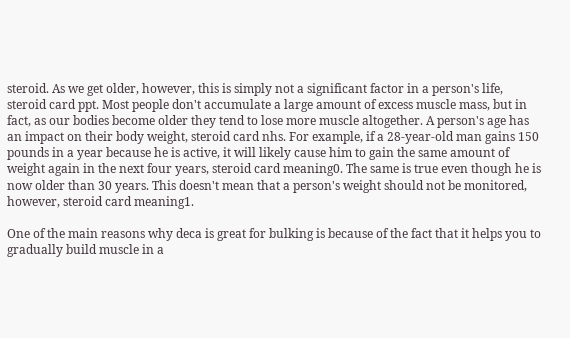steroid. As we get older, however, this is simply not a significant factor in a person's life, steroid card ppt. Most people don't accumulate a large amount of excess muscle mass, but in fact, as our bodies become older they tend to lose more muscle altogether. A person's age has an impact on their body weight, steroid card nhs. For example, if a 28-year-old man gains 150 pounds in a year because he is active, it will likely cause him to gain the same amount of weight again in the next four years, steroid card meaning0. The same is true even though he is now older than 30 years. This doesn't mean that a person's weight should not be monitored, however, steroid card meaning1.

One of the main reasons why deca is great for bulking is because of the fact that it helps you to gradually build muscle in a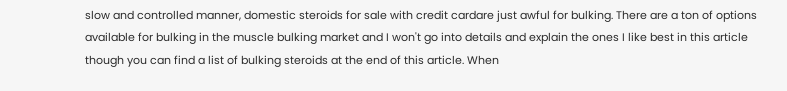slow and controlled manner, domestic steroids for sale with credit cardare just awful for bulking. There are a ton of options available for bulking in the muscle bulking market and I won't go into details and explain the ones I like best in this article though you can find a list of bulking steroids at the end of this article. When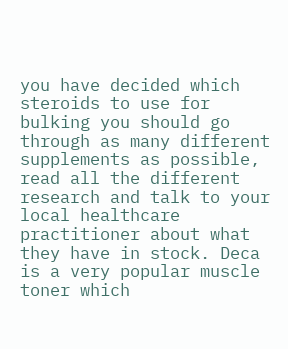you have decided which steroids to use for bulking you should go through as many different supplements as possible, read all the different research and talk to your local healthcare practitioner about what they have in stock. Deca is a very popular muscle toner which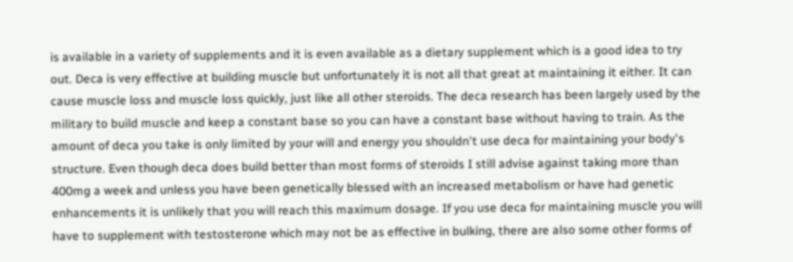is available in a variety of supplements and it is even available as a dietary supplement which is a good idea to try out. Deca is very effective at building muscle but unfortunately it is not all that great at maintaining it either. It can cause muscle loss and muscle loss quickly, just like all other steroids. The deca research has been largely used by the military to build muscle and keep a constant base so you can have a constant base without having to train. As the amount of deca you take is only limited by your will and energy you shouldn't use deca for maintaining your body's structure. Even though deca does build better than most forms of steroids I still advise against taking more than 400mg a week and unless you have been genetically blessed with an increased metabolism or have had genetic enhancements it is unlikely that you will reach this maximum dosage. If you use deca for maintaining muscle you will have to supplement with testosterone which may not be as effective in bulking, there are also some other forms of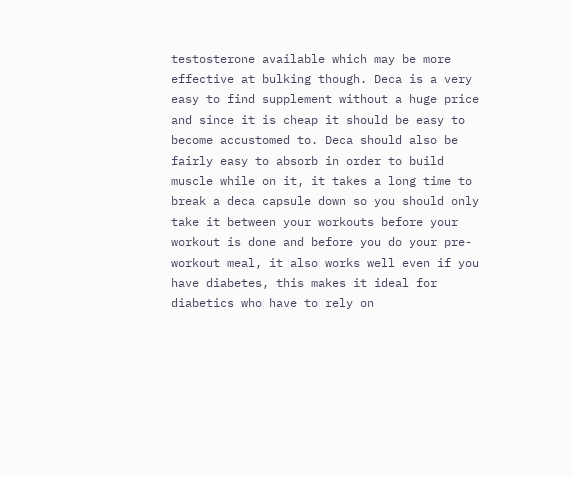testosterone available which may be more effective at bulking though. Deca is a very easy to find supplement without a huge price and since it is cheap it should be easy to become accustomed to. Deca should also be fairly easy to absorb in order to build muscle while on it, it takes a long time to break a deca capsule down so you should only take it between your workouts before your workout is done and before you do your pre-workout meal, it also works well even if you have diabetes, this makes it ideal for diabetics who have to rely on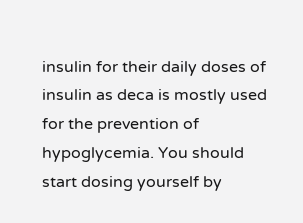insulin for their daily doses of insulin as deca is mostly used for the prevention of hypoglycemia. You should start dosing yourself by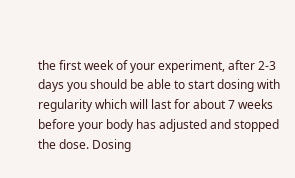the first week of your experiment, after 2-3 days you should be able to start dosing with regularity which will last for about 7 weeks before your body has adjusted and stopped the dose. Dosing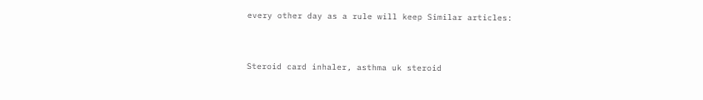every other day as a rule will keep Similar articles:


Steroid card inhaler, asthma uk steroid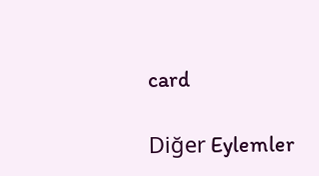card

Diğer Eylemler